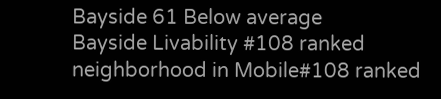Bayside 61 Below average
Bayside Livability #108 ranked neighborhood in Mobile#108 ranked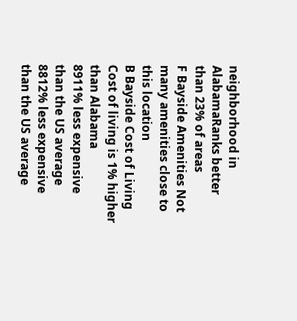neighborhood in AlabamaRanks better than 23% of areas
F Bayside Amenities Not many amenities close to this location
B Bayside Cost of Living Cost of living is 1% higher than Alabama
8911% less expensive than the US average
8812% less expensive than the US average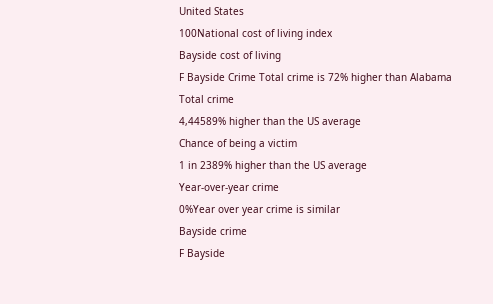United States
100National cost of living index
Bayside cost of living
F Bayside Crime Total crime is 72% higher than Alabama
Total crime
4,44589% higher than the US average
Chance of being a victim
1 in 2389% higher than the US average
Year-over-year crime
0%Year over year crime is similar
Bayside crime
F Bayside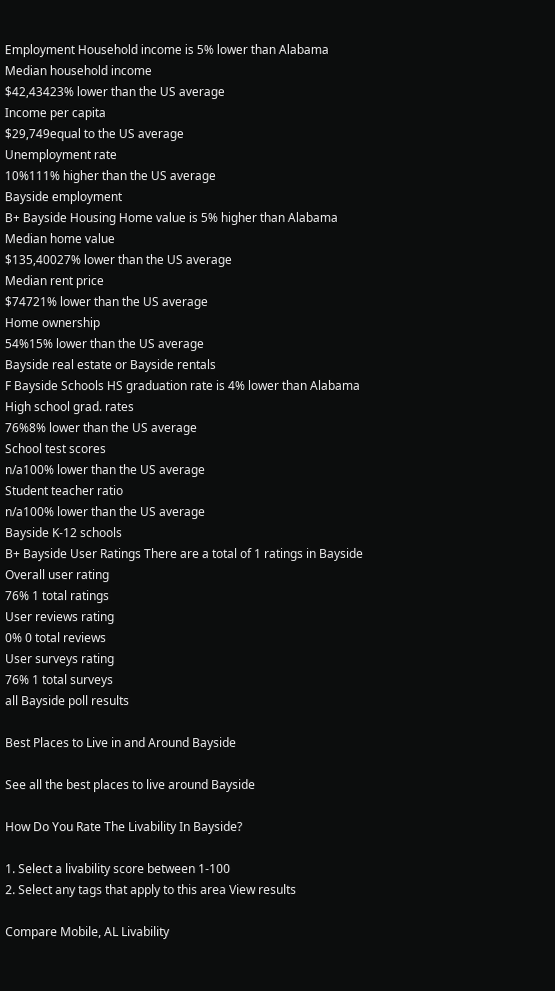Employment Household income is 5% lower than Alabama
Median household income
$42,43423% lower than the US average
Income per capita
$29,749equal to the US average
Unemployment rate
10%111% higher than the US average
Bayside employment
B+ Bayside Housing Home value is 5% higher than Alabama
Median home value
$135,40027% lower than the US average
Median rent price
$74721% lower than the US average
Home ownership
54%15% lower than the US average
Bayside real estate or Bayside rentals
F Bayside Schools HS graduation rate is 4% lower than Alabama
High school grad. rates
76%8% lower than the US average
School test scores
n/a100% lower than the US average
Student teacher ratio
n/a100% lower than the US average
Bayside K-12 schools
B+ Bayside User Ratings There are a total of 1 ratings in Bayside
Overall user rating
76% 1 total ratings
User reviews rating
0% 0 total reviews
User surveys rating
76% 1 total surveys
all Bayside poll results

Best Places to Live in and Around Bayside

See all the best places to live around Bayside

How Do You Rate The Livability In Bayside?

1. Select a livability score between 1-100
2. Select any tags that apply to this area View results

Compare Mobile, AL Livability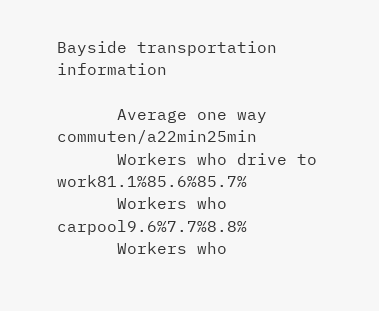Bayside transportation information

      Average one way commuten/a22min25min
      Workers who drive to work81.1%85.6%85.7%
      Workers who carpool9.6%7.7%8.8%
      Workers who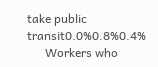take public transit0.0%0.8%0.4%
      Workers who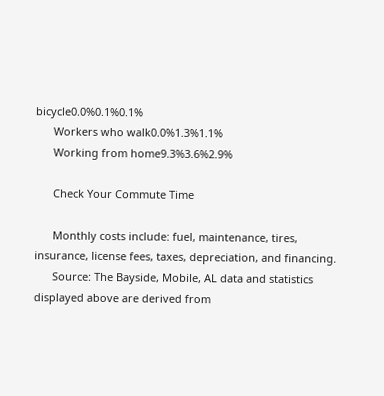bicycle0.0%0.1%0.1%
      Workers who walk0.0%1.3%1.1%
      Working from home9.3%3.6%2.9%

      Check Your Commute Time

      Monthly costs include: fuel, maintenance, tires, insurance, license fees, taxes, depreciation, and financing.
      Source: The Bayside, Mobile, AL data and statistics displayed above are derived from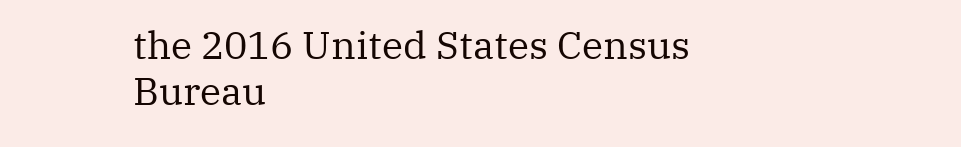the 2016 United States Census Bureau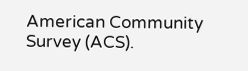American Community Survey (ACS).